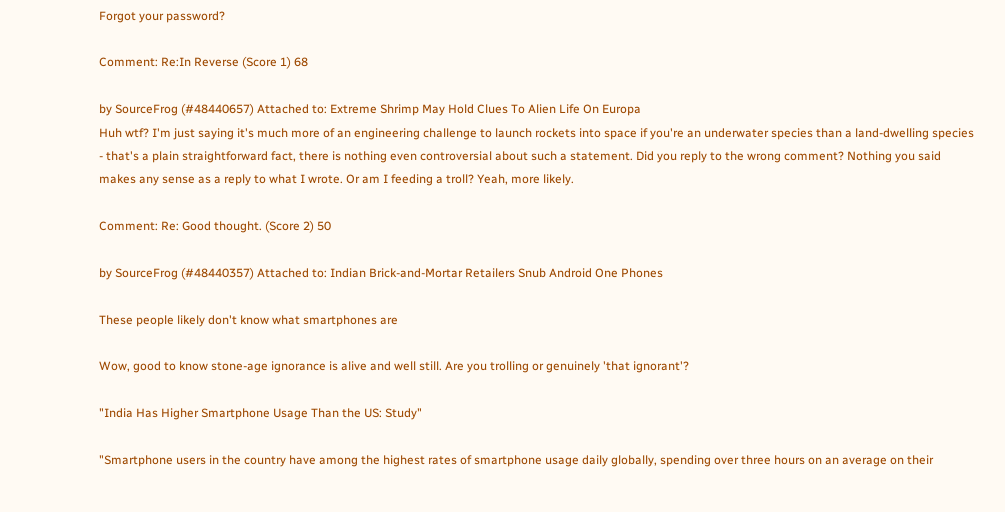Forgot your password?

Comment: Re:In Reverse (Score 1) 68

by SourceFrog (#48440657) Attached to: Extreme Shrimp May Hold Clues To Alien Life On Europa
Huh wtf? I'm just saying it's much more of an engineering challenge to launch rockets into space if you're an underwater species than a land-dwelling species - that's a plain straightforward fact, there is nothing even controversial about such a statement. Did you reply to the wrong comment? Nothing you said makes any sense as a reply to what I wrote. Or am I feeding a troll? Yeah, more likely.

Comment: Re: Good thought. (Score 2) 50

by SourceFrog (#48440357) Attached to: Indian Brick-and-Mortar Retailers Snub Android One Phones

These people likely don't know what smartphones are

Wow, good to know stone-age ignorance is alive and well still. Are you trolling or genuinely 'that ignorant'?

"India Has Higher Smartphone Usage Than the US: Study"

"Smartphone users in the country have among the highest rates of smartphone usage daily globally, spending over three hours on an average on their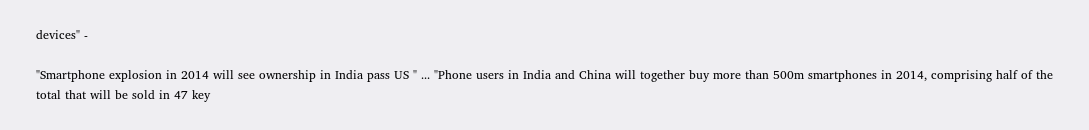devices" -

"Smartphone explosion in 2014 will see ownership in India pass US " ... "Phone users in India and China will together buy more than 500m smartphones in 2014, comprising half of the total that will be sold in 47 key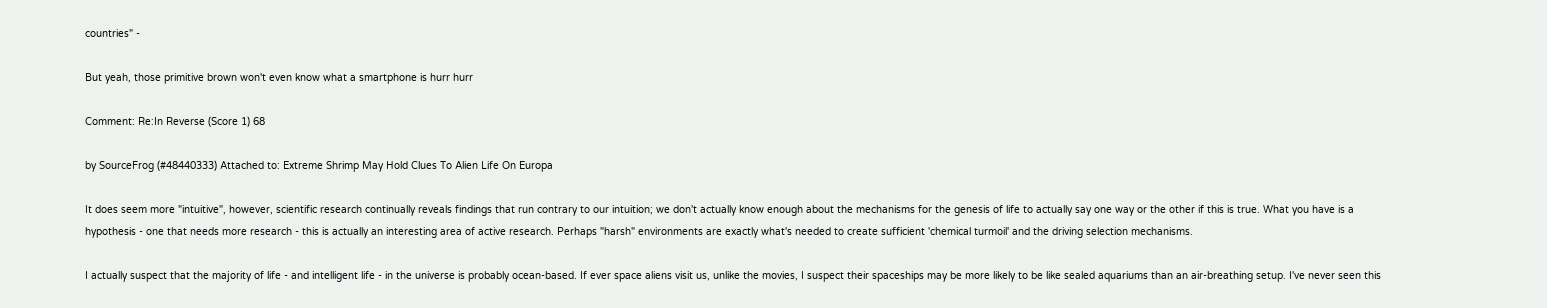countries" -

But yeah, those primitive brown won't even know what a smartphone is hurr hurr

Comment: Re:In Reverse (Score 1) 68

by SourceFrog (#48440333) Attached to: Extreme Shrimp May Hold Clues To Alien Life On Europa

It does seem more "intuitive", however, scientific research continually reveals findings that run contrary to our intuition; we don't actually know enough about the mechanisms for the genesis of life to actually say one way or the other if this is true. What you have is a hypothesis - one that needs more research - this is actually an interesting area of active research. Perhaps "harsh" environments are exactly what's needed to create sufficient 'chemical turmoil' and the driving selection mechanisms.

I actually suspect that the majority of life - and intelligent life - in the universe is probably ocean-based. If ever space aliens visit us, unlike the movies, I suspect their spaceships may be more likely to be like sealed aquariums than an air-breathing setup. I've never seen this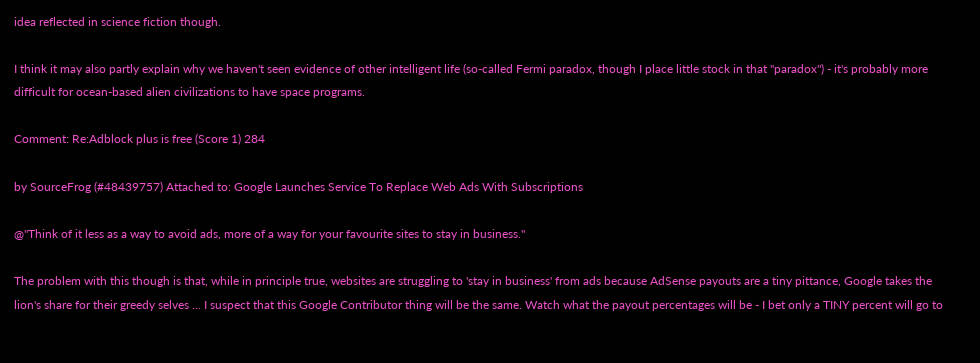idea reflected in science fiction though.

I think it may also partly explain why we haven't seen evidence of other intelligent life (so-called Fermi paradox, though I place little stock in that "paradox") - it's probably more difficult for ocean-based alien civilizations to have space programs.

Comment: Re:Adblock plus is free (Score 1) 284

by SourceFrog (#48439757) Attached to: Google Launches Service To Replace Web Ads With Subscriptions

@"Think of it less as a way to avoid ads, more of a way for your favourite sites to stay in business."

The problem with this though is that, while in principle true, websites are struggling to 'stay in business' from ads because AdSense payouts are a tiny pittance, Google takes the lion's share for their greedy selves ... I suspect that this Google Contributor thing will be the same. Watch what the payout percentages will be - I bet only a TINY percent will go to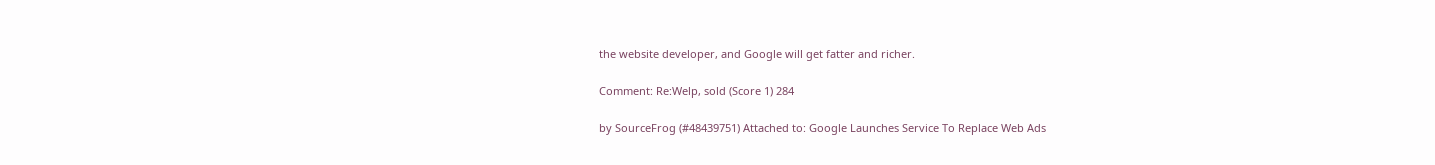the website developer, and Google will get fatter and richer.

Comment: Re:Welp, sold (Score 1) 284

by SourceFrog (#48439751) Attached to: Google Launches Service To Replace Web Ads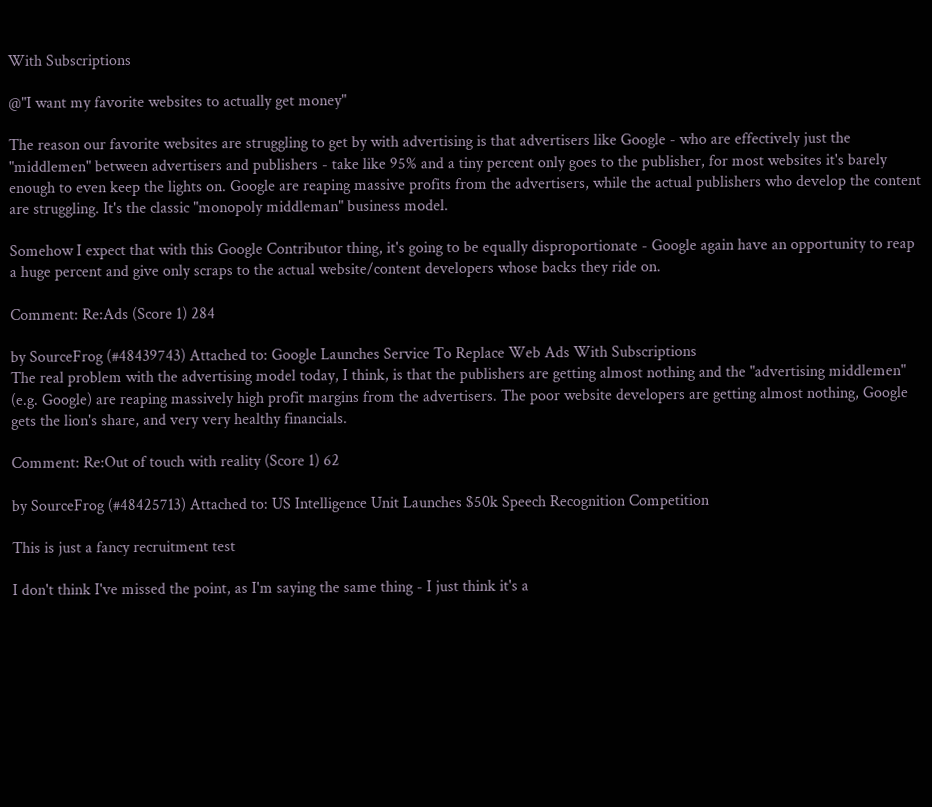With Subscriptions

@"I want my favorite websites to actually get money"

The reason our favorite websites are struggling to get by with advertising is that advertisers like Google - who are effectively just the "middlemen" between advertisers and publishers - take like 95% and a tiny percent only goes to the publisher, for most websites it's barely enough to even keep the lights on. Google are reaping massive profits from the advertisers, while the actual publishers who develop the content are struggling. It's the classic "monopoly middleman" business model.

Somehow I expect that with this Google Contributor thing, it's going to be equally disproportionate - Google again have an opportunity to reap a huge percent and give only scraps to the actual website/content developers whose backs they ride on.

Comment: Re:Ads (Score 1) 284

by SourceFrog (#48439743) Attached to: Google Launches Service To Replace Web Ads With Subscriptions
The real problem with the advertising model today, I think, is that the publishers are getting almost nothing and the "advertising middlemen" (e.g. Google) are reaping massively high profit margins from the advertisers. The poor website developers are getting almost nothing, Google gets the lion's share, and very very healthy financials.

Comment: Re:Out of touch with reality (Score 1) 62

by SourceFrog (#48425713) Attached to: US Intelligence Unit Launches $50k Speech Recognition Competition

This is just a fancy recruitment test

I don't think I've missed the point, as I'm saying the same thing - I just think it's a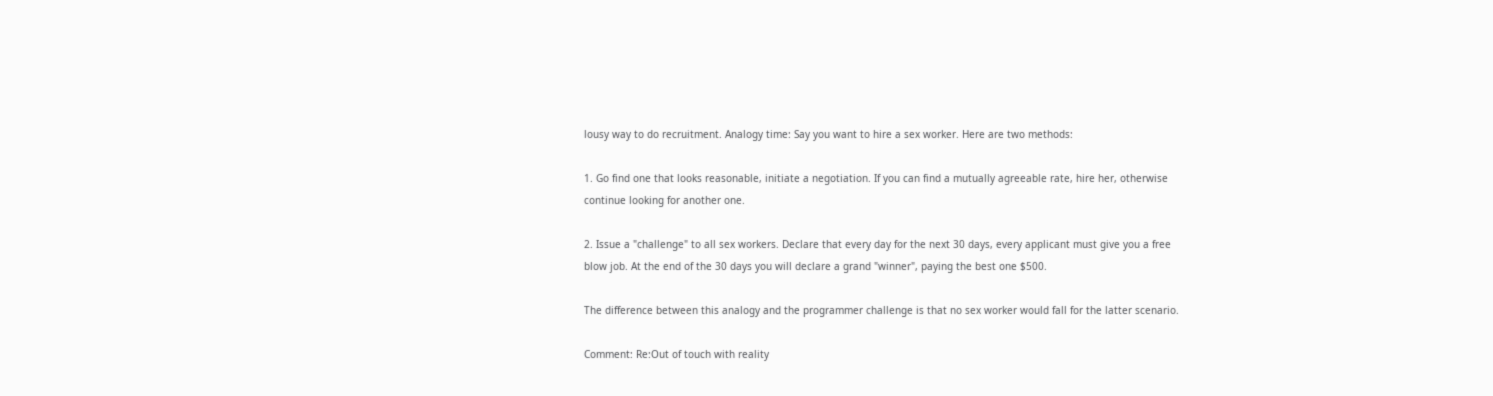lousy way to do recruitment. Analogy time: Say you want to hire a sex worker. Here are two methods:

1. Go find one that looks reasonable, initiate a negotiation. If you can find a mutually agreeable rate, hire her, otherwise continue looking for another one.

2. Issue a "challenge" to all sex workers. Declare that every day for the next 30 days, every applicant must give you a free blow job. At the end of the 30 days you will declare a grand "winner", paying the best one $500.

The difference between this analogy and the programmer challenge is that no sex worker would fall for the latter scenario.

Comment: Re:Out of touch with reality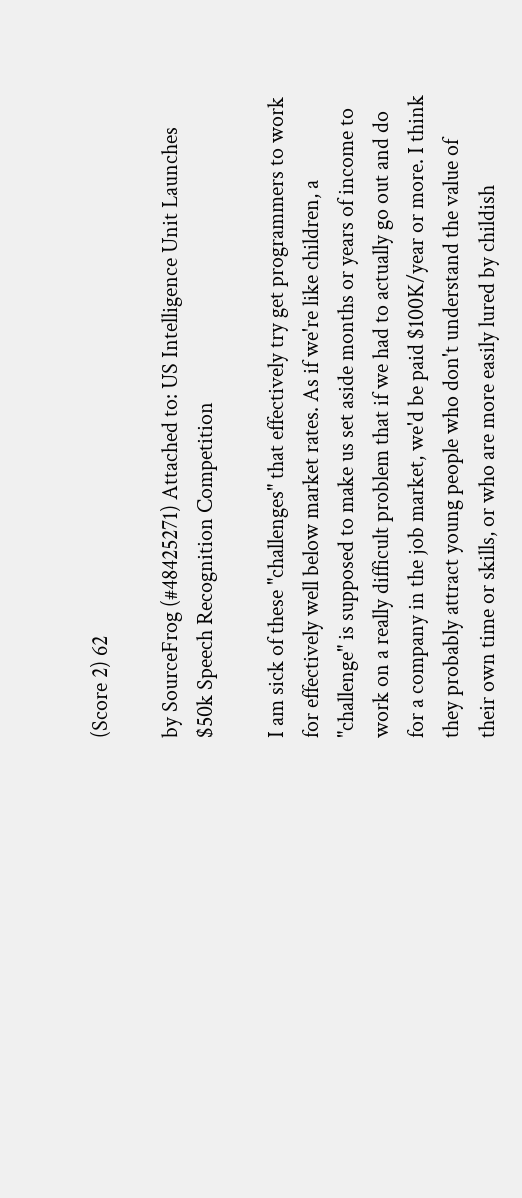(Score 2) 62

by SourceFrog (#48425271) Attached to: US Intelligence Unit Launches $50k Speech Recognition Competition

I am sick of these "challenges" that effectively try get programmers to work for effectively well below market rates. As if we're like children, a "challenge" is supposed to make us set aside months or years of income to work on a really difficult problem that if we had to actually go out and do for a company in the job market, we'd be paid $100K/year or more. I think they probably attract young people who don't understand the value of their own time or skills, or who are more easily lured by childish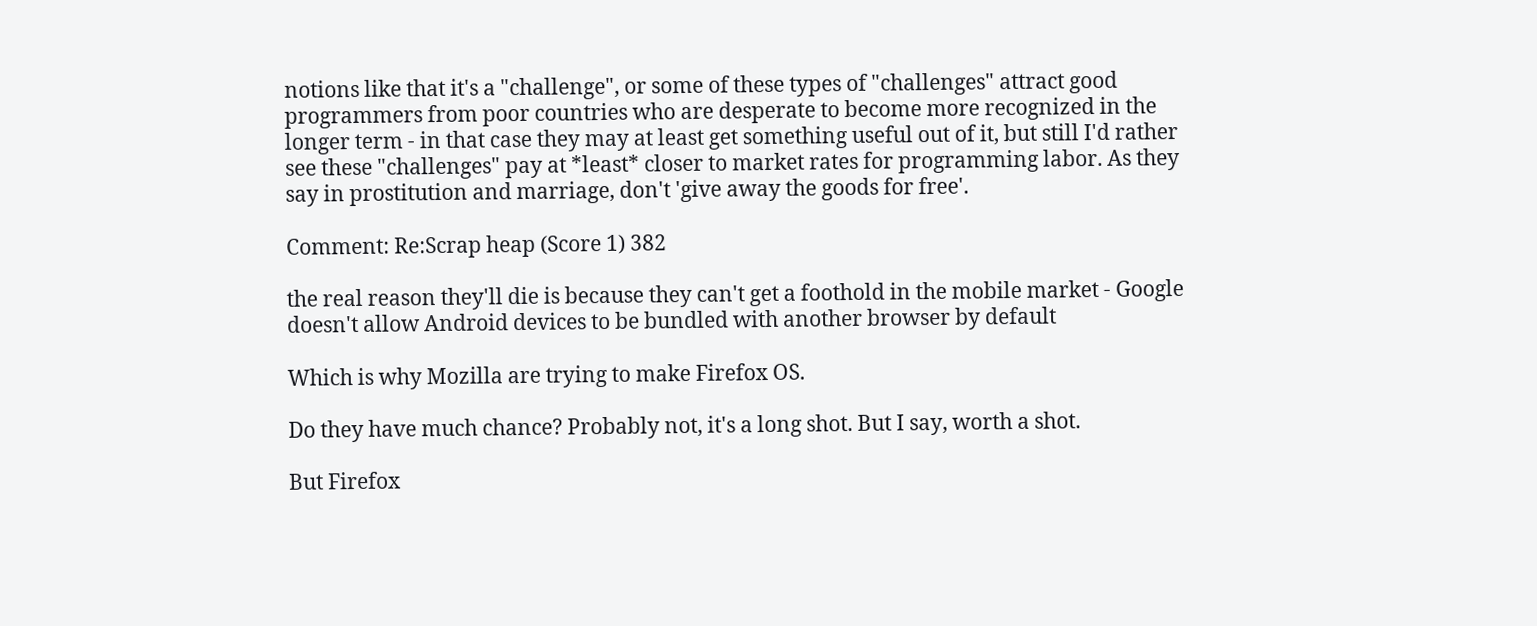notions like that it's a "challenge", or some of these types of "challenges" attract good programmers from poor countries who are desperate to become more recognized in the longer term - in that case they may at least get something useful out of it, but still I'd rather see these "challenges" pay at *least* closer to market rates for programming labor. As they say in prostitution and marriage, don't 'give away the goods for free'.

Comment: Re:Scrap heap (Score 1) 382

the real reason they'll die is because they can't get a foothold in the mobile market - Google doesn't allow Android devices to be bundled with another browser by default

Which is why Mozilla are trying to make Firefox OS.

Do they have much chance? Probably not, it's a long shot. But I say, worth a shot.

But Firefox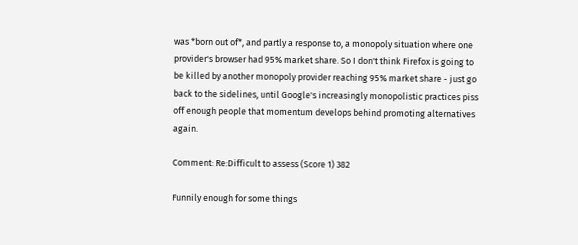was *born out of*, and partly a response to, a monopoly situation where one provider's browser had 95% market share. So I don't think Firefox is going to be killed by another monopoly provider reaching 95% market share - just go back to the sidelines, until Google's increasingly monopolistic practices piss off enough people that momentum develops behind promoting alternatives again.

Comment: Re:Difficult to assess (Score 1) 382

Funnily enough for some things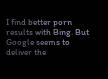I find better porn results with Bing. But Google seems to deliver the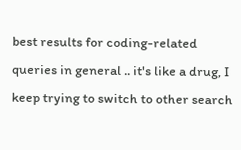best results for coding-related queries in general .. it's like a drug, I keep trying to switch to other search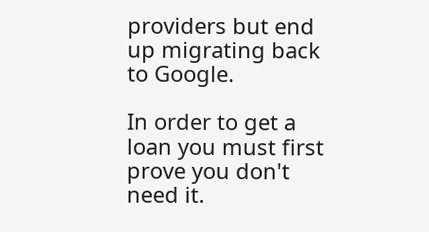providers but end up migrating back to Google.

In order to get a loan you must first prove you don't need it.